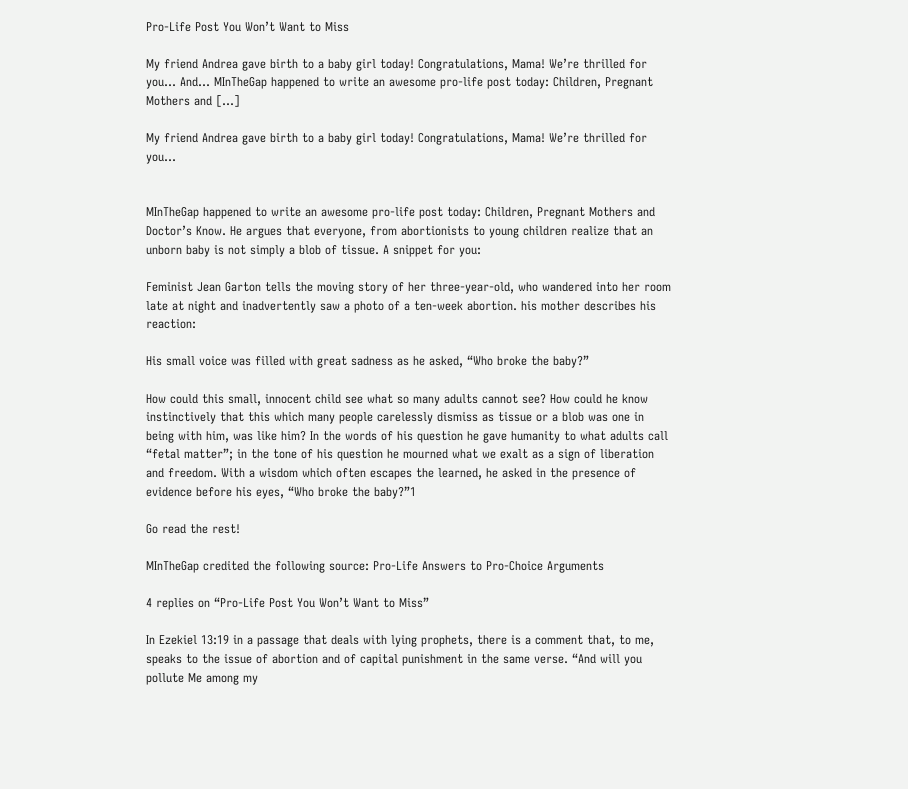Pro-Life Post You Won’t Want to Miss

My friend Andrea gave birth to a baby girl today! Congratulations, Mama! We’re thrilled for you… And… MInTheGap happened to write an awesome pro-life post today: Children, Pregnant Mothers and […]

My friend Andrea gave birth to a baby girl today! Congratulations, Mama! We’re thrilled for you…


MInTheGap happened to write an awesome pro-life post today: Children, Pregnant Mothers and Doctor’s Know. He argues that everyone, from abortionists to young children realize that an unborn baby is not simply a blob of tissue. A snippet for you:

Feminist Jean Garton tells the moving story of her three-year-old, who wandered into her room late at night and inadvertently saw a photo of a ten-week abortion. his mother describes his reaction:

His small voice was filled with great sadness as he asked, “Who broke the baby?”

How could this small, innocent child see what so many adults cannot see? How could he know instinctively that this which many people carelessly dismiss as tissue or a blob was one in being with him, was like him? In the words of his question he gave humanity to what adults call “fetal matter”; in the tone of his question he mourned what we exalt as a sign of liberation and freedom. With a wisdom which often escapes the learned, he asked in the presence of evidence before his eyes, “Who broke the baby?”1

Go read the rest!

MInTheGap credited the following source: Pro-Life Answers to Pro-Choice Arguments

4 replies on “Pro-Life Post You Won’t Want to Miss”

In Ezekiel 13:19 in a passage that deals with lying prophets, there is a comment that, to me, speaks to the issue of abortion and of capital punishment in the same verse. “And will you pollute Me among my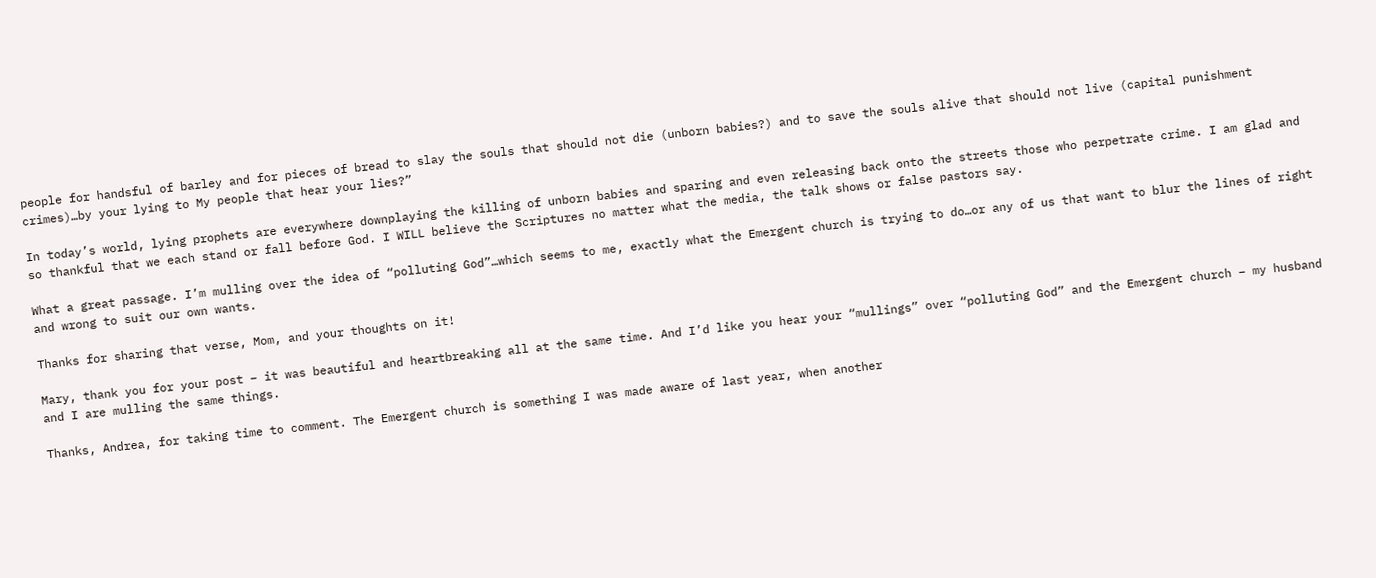people for handsful of barley and for pieces of bread to slay the souls that should not die (unborn babies?) and to save the souls alive that should not live (capital punishment crimes)…by your lying to My people that hear your lies?”

In today’s world, lying prophets are everywhere downplaying the killing of unborn babies and sparing and even releasing back onto the streets those who perpetrate crime. I am glad and so thankful that we each stand or fall before God. I WILL believe the Scriptures no matter what the media, the talk shows or false pastors say.

What a great passage. I’m mulling over the idea of “polluting God”…which seems to me, exactly what the Emergent church is trying to do…or any of us that want to blur the lines of right and wrong to suit our own wants.

Thanks for sharing that verse, Mom, and your thoughts on it!

Mary, thank you for your post – it was beautiful and heartbreaking all at the same time. And I’d like you hear your “mullings” over “polluting God” and the Emergent church – my husband and I are mulling the same things.

Thanks, Andrea, for taking time to comment. The Emergent church is something I was made aware of last year, when another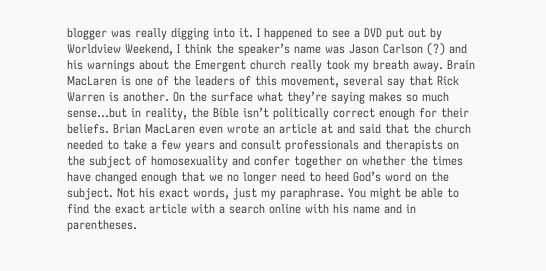blogger was really digging into it. I happened to see a DVD put out by Worldview Weekend, I think the speaker’s name was Jason Carlson (?) and his warnings about the Emergent church really took my breath away. Brain MacLaren is one of the leaders of this movement, several say that Rick Warren is another. On the surface what they’re saying makes so much sense…but in reality, the Bible isn’t politically correct enough for their beliefs. Brian MacLaren even wrote an article at and said that the church needed to take a few years and consult professionals and therapists on the subject of homosexuality and confer together on whether the times have changed enough that we no longer need to heed God’s word on the subject. Not his exact words, just my paraphrase. You might be able to find the exact article with a search online with his name and in parentheses.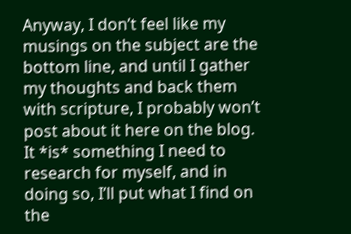Anyway, I don’t feel like my musings on the subject are the bottom line, and until I gather my thoughts and back them with scripture, I probably won’t post about it here on the blog. It *is* something I need to research for myself, and in doing so, I’ll put what I find on the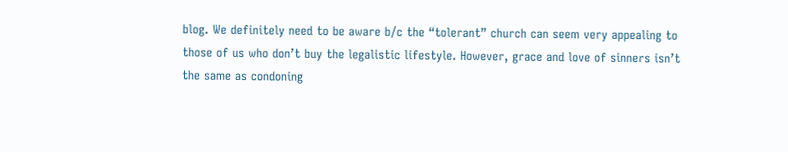blog. We definitely need to be aware b/c the “tolerant” church can seem very appealing to those of us who don’t buy the legalistic lifestyle. However, grace and love of sinners isn’t the same as condoning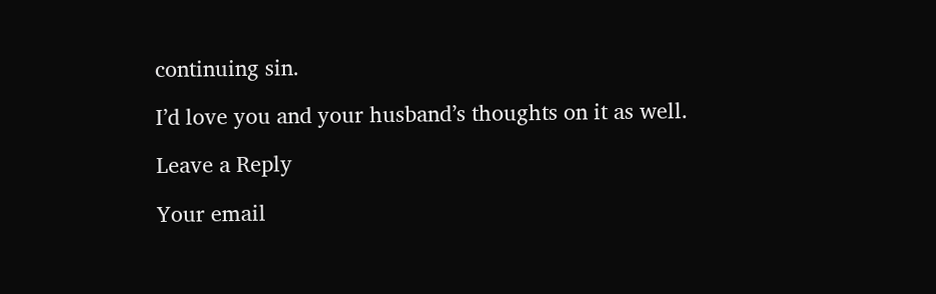continuing sin.

I’d love you and your husband’s thoughts on it as well.

Leave a Reply

Your email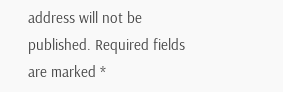address will not be published. Required fields are marked *